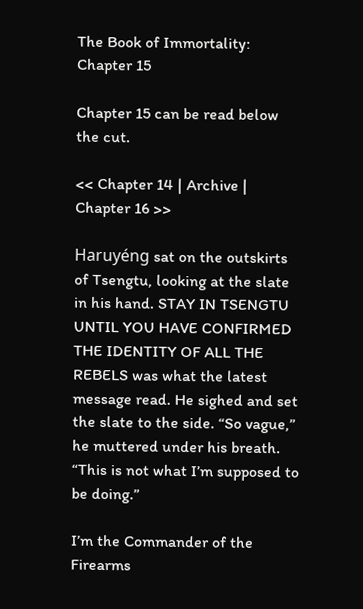The Book of Immortality: Chapter 15

Chapter 15 can be read below the cut.

<< Chapter 14 | Archive | Chapter 16 >>

Haruyéng sat on the outskirts of Tsengtu, looking at the slate in his hand. STAY IN TSENGTU UNTIL YOU HAVE CONFIRMED THE IDENTITY OF ALL THE REBELS was what the latest message read. He sighed and set the slate to the side. “So vague,” he muttered under his breath. “This is not what I’m supposed to be doing.”

I’m the Commander of the Firearms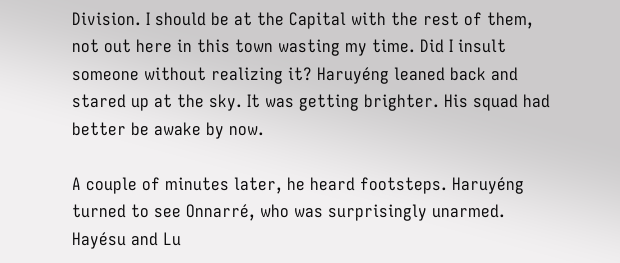Division. I should be at the Capital with the rest of them, not out here in this town wasting my time. Did I insult someone without realizing it? Haruyéng leaned back and stared up at the sky. It was getting brighter. His squad had better be awake by now.

A couple of minutes later, he heard footsteps. Haruyéng turned to see Onnarré, who was surprisingly unarmed. Hayésu and Lu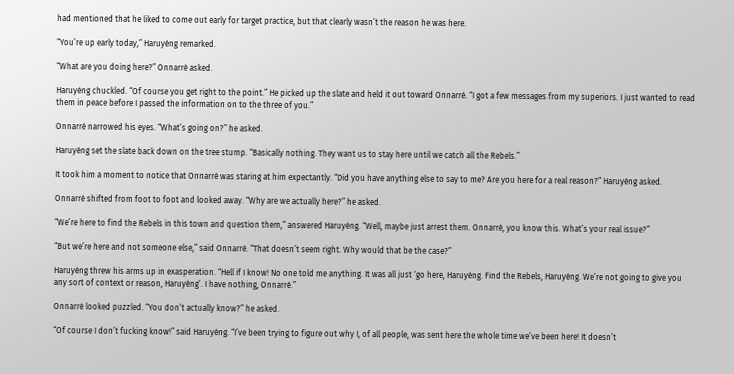had mentioned that he liked to come out early for target practice, but that clearly wasn’t the reason he was here.

“You’re up early today,” Haruyéng remarked.

“What are you doing here?” Onnarré asked.

Haruyéng chuckled. “Of course you get right to the point.” He picked up the slate and held it out toward Onnarré. “I got a few messages from my superiors. I just wanted to read them in peace before I passed the information on to the three of you.”

Onnarré narrowed his eyes. “What’s going on?” he asked.

Haruyéng set the slate back down on the tree stump. “Basically nothing. They want us to stay here until we catch all the Rebels.”

It took him a moment to notice that Onnarré was staring at him expectantly. “Did you have anything else to say to me? Are you here for a real reason?” Haruyéng asked.

Onnarré shifted from foot to foot and looked away. “Why are we actually here?” he asked.

“We’re here to find the Rebels in this town and question them,” answered Haruyéng. “Well, maybe just arrest them. Onnarré, you know this. What’s your real issue?”

“But we’re here and not someone else,” said Onnarré. “That doesn’t seem right. Why would that be the case?”

Haruyéng threw his arms up in exasperation. “Hell if I know! No one told me anything. It was all just ‘go here, Haruyéng. Find the Rebels, Haruyéng. We’re not going to give you any sort of context or reason, Haruyéng’. I have nothing, Onnarré.”

Onnarré looked puzzled. “You don’t actually know?” he asked.

“Of course I don’t fucking know!” said Haruyéng. “I’ve been trying to figure out why I, of all people, was sent here the whole time we’ve been here! It doesn’t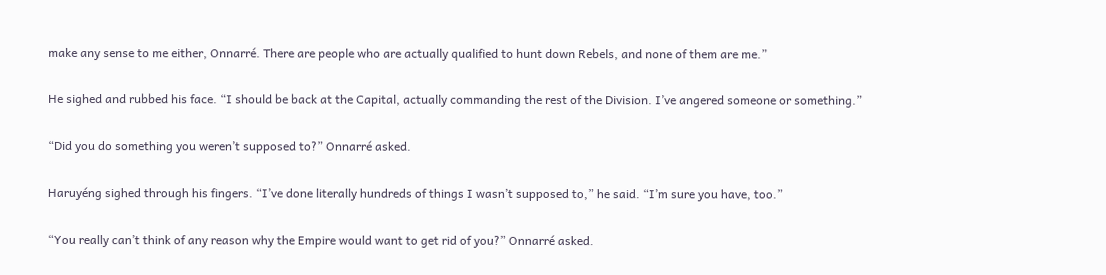make any sense to me either, Onnarré. There are people who are actually qualified to hunt down Rebels, and none of them are me.”

He sighed and rubbed his face. “I should be back at the Capital, actually commanding the rest of the Division. I’ve angered someone or something.”

“Did you do something you weren’t supposed to?” Onnarré asked.

Haruyéng sighed through his fingers. “I’ve done literally hundreds of things I wasn’t supposed to,” he said. “I’m sure you have, too.”

“You really can’t think of any reason why the Empire would want to get rid of you?” Onnarré asked.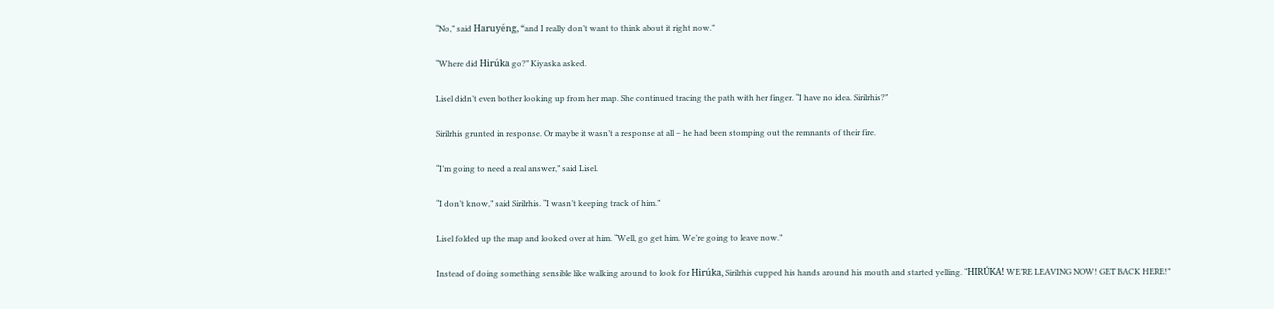“No,” said Haruyéng, “and I really don’t want to think about it right now.”

“Where did Hirúka go?” Kiyaska asked.

Lisel didn’t even bother looking up from her map. She continued tracing the path with her finger. “I have no idea. Sirilrhis?”

Sirilrhis grunted in response. Or maybe it wasn’t a response at all – he had been stomping out the remnants of their fire.

“I’m going to need a real answer,” said Lisel.

“I don’t know,” said Sirilrhis. “I wasn’t keeping track of him.”

Lisel folded up the map and looked over at him. “Well, go get him. We’re going to leave now.”

Instead of doing something sensible like walking around to look for Hirúka, Sirilrhis cupped his hands around his mouth and started yelling. “HIRÚKA! WE’RE LEAVING NOW! GET BACK HERE!”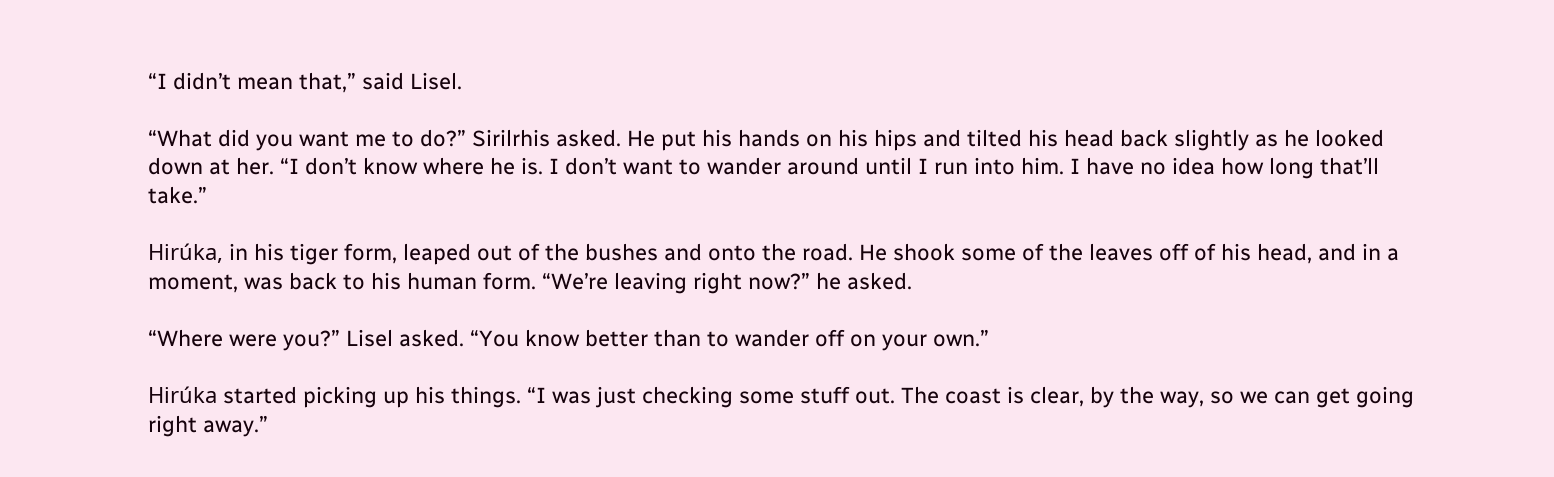“I didn’t mean that,” said Lisel.

“What did you want me to do?” Sirilrhis asked. He put his hands on his hips and tilted his head back slightly as he looked down at her. “I don’t know where he is. I don’t want to wander around until I run into him. I have no idea how long that’ll take.”

Hirúka, in his tiger form, leaped out of the bushes and onto the road. He shook some of the leaves off of his head, and in a moment, was back to his human form. “We’re leaving right now?” he asked.

“Where were you?” Lisel asked. “You know better than to wander off on your own.”

Hirúka started picking up his things. “I was just checking some stuff out. The coast is clear, by the way, so we can get going right away.”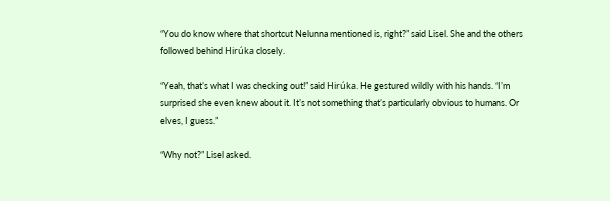“You do know where that shortcut Nelunna mentioned is, right?” said Lisel. She and the others followed behind Hirúka closely.

“Yeah, that’s what I was checking out!” said Hirúka. He gestured wildly with his hands. “I’m surprised she even knew about it. It’s not something that’s particularly obvious to humans. Or elves, I guess.”

“Why not?” Lisel asked.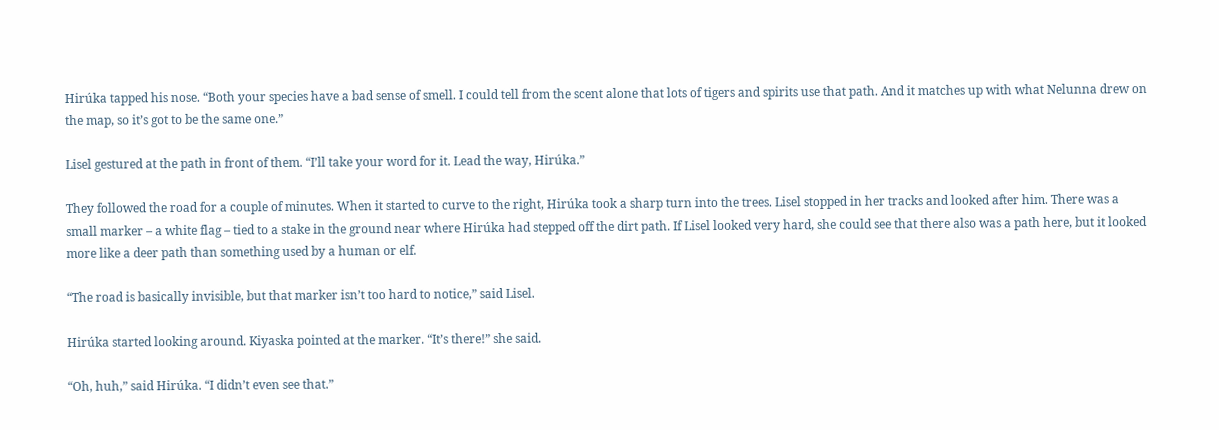Hirúka tapped his nose. “Both your species have a bad sense of smell. I could tell from the scent alone that lots of tigers and spirits use that path. And it matches up with what Nelunna drew on the map, so it’s got to be the same one.”

Lisel gestured at the path in front of them. “I’ll take your word for it. Lead the way, Hirúka.”

They followed the road for a couple of minutes. When it started to curve to the right, Hirúka took a sharp turn into the trees. Lisel stopped in her tracks and looked after him. There was a small marker – a white flag – tied to a stake in the ground near where Hirúka had stepped off the dirt path. If Lisel looked very hard, she could see that there also was a path here, but it looked more like a deer path than something used by a human or elf.

“The road is basically invisible, but that marker isn’t too hard to notice,” said Lisel.

Hirúka started looking around. Kiyaska pointed at the marker. “It’s there!” she said.

“Oh, huh,” said Hirúka. “I didn’t even see that.”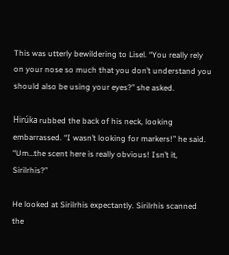This was utterly bewildering to Lisel. “You really rely on your nose so much that you don’t understand you should also be using your eyes?” she asked.

Hirúka rubbed the back of his neck, looking embarrassed. “I wasn’t looking for markers!” he said. “Um…the scent here is really obvious! Isn’t it, Sirilrhis?”

He looked at Sirilrhis expectantly. Sirilrhis scanned the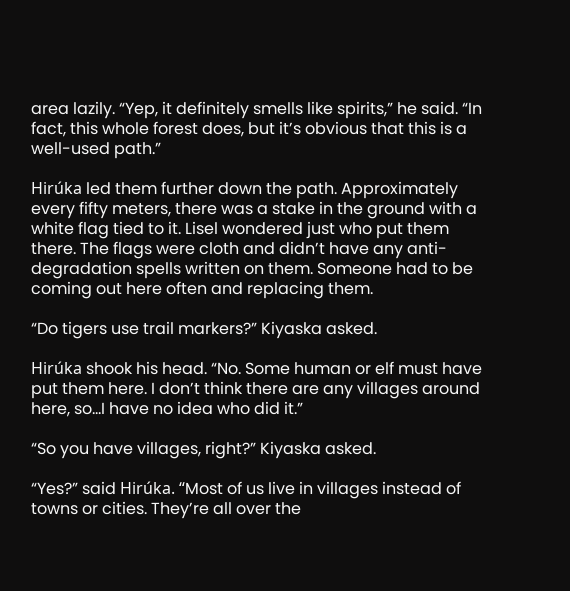area lazily. “Yep, it definitely smells like spirits,” he said. “In fact, this whole forest does, but it’s obvious that this is a well-used path.”

Hirúka led them further down the path. Approximately every fifty meters, there was a stake in the ground with a white flag tied to it. Lisel wondered just who put them there. The flags were cloth and didn’t have any anti-degradation spells written on them. Someone had to be coming out here often and replacing them.

“Do tigers use trail markers?” Kiyaska asked.

Hirúka shook his head. “No. Some human or elf must have put them here. I don’t think there are any villages around here, so…I have no idea who did it.”

“So you have villages, right?” Kiyaska asked.

“Yes?” said Hirúka. “Most of us live in villages instead of towns or cities. They’re all over the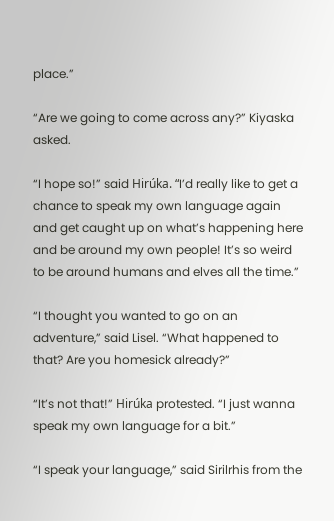place.”

“Are we going to come across any?” Kiyaska asked.

“I hope so!” said Hirúka. “I’d really like to get a chance to speak my own language again and get caught up on what’s happening here and be around my own people! It’s so weird to be around humans and elves all the time.”

“I thought you wanted to go on an adventure,” said Lisel. “What happened to that? Are you homesick already?”

“It’s not that!” Hirúka protested. “I just wanna speak my own language for a bit.”

“I speak your language,” said Sirilrhis from the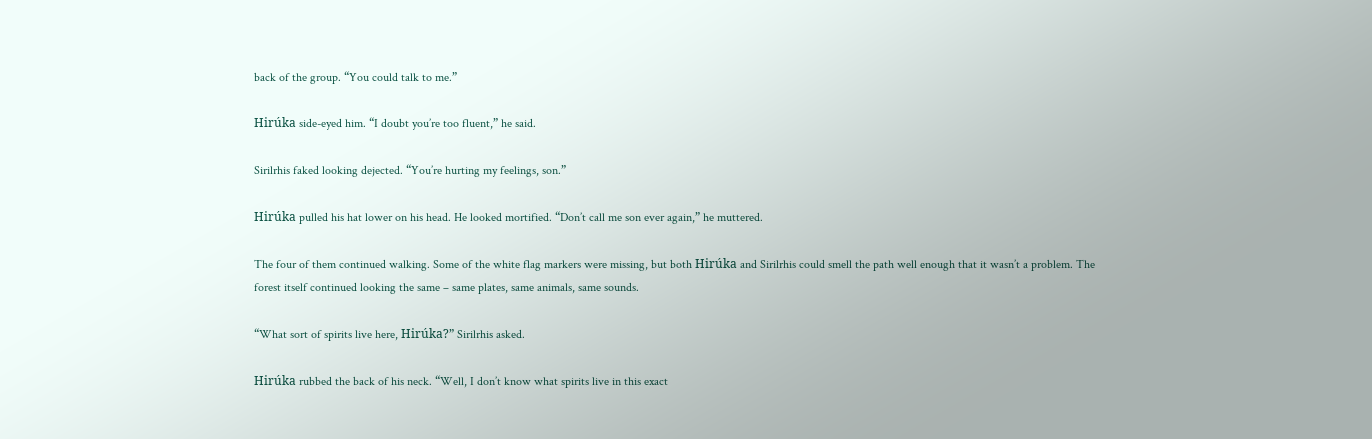back of the group. “You could talk to me.”

Hirúka side-eyed him. “I doubt you’re too fluent,” he said.

Sirilrhis faked looking dejected. “You’re hurting my feelings, son.”

Hirúka pulled his hat lower on his head. He looked mortified. “Don’t call me son ever again,” he muttered.

The four of them continued walking. Some of the white flag markers were missing, but both Hirúka and Sirilrhis could smell the path well enough that it wasn’t a problem. The forest itself continued looking the same – same plates, same animals, same sounds.

“What sort of spirits live here, Hirúka?” Sirilrhis asked.

Hirúka rubbed the back of his neck. “Well, I don’t know what spirits live in this exact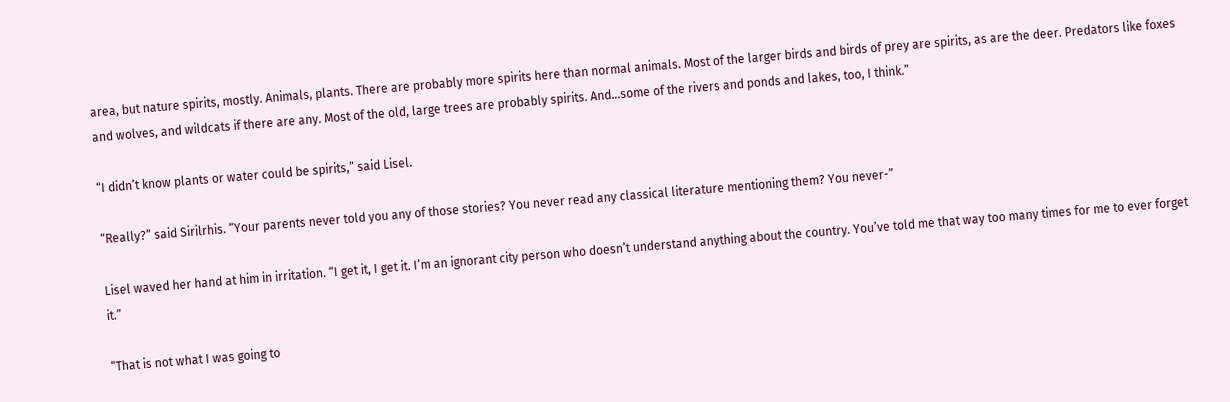area, but nature spirits, mostly. Animals, plants. There are probably more spirits here than normal animals. Most of the larger birds and birds of prey are spirits, as are the deer. Predators like foxes and wolves, and wildcats if there are any. Most of the old, large trees are probably spirits. And…some of the rivers and ponds and lakes, too, I think.”

“I didn’t know plants or water could be spirits,” said Lisel.

“Really?” said Sirilrhis. “Your parents never told you any of those stories? You never read any classical literature mentioning them? You never-”

Lisel waved her hand at him in irritation. “I get it, I get it. I’m an ignorant city person who doesn’t understand anything about the country. You’ve told me that way too many times for me to ever forget it.”

“That is not what I was going to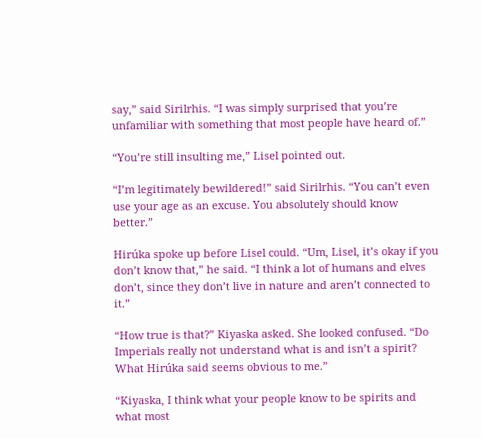say,” said Sirilrhis. “I was simply surprised that you’re unfamiliar with something that most people have heard of.”

“You’re still insulting me,” Lisel pointed out.

“I’m legitimately bewildered!” said Sirilrhis. “You can’t even use your age as an excuse. You absolutely should know better.”

Hirúka spoke up before Lisel could. “Um, Lisel, it’s okay if you don’t know that,” he said. “I think a lot of humans and elves don’t, since they don’t live in nature and aren’t connected to it.”

“How true is that?” Kiyaska asked. She looked confused. “Do Imperials really not understand what is and isn’t a spirit? What Hirúka said seems obvious to me.”

“Kiyaska, I think what your people know to be spirits and what most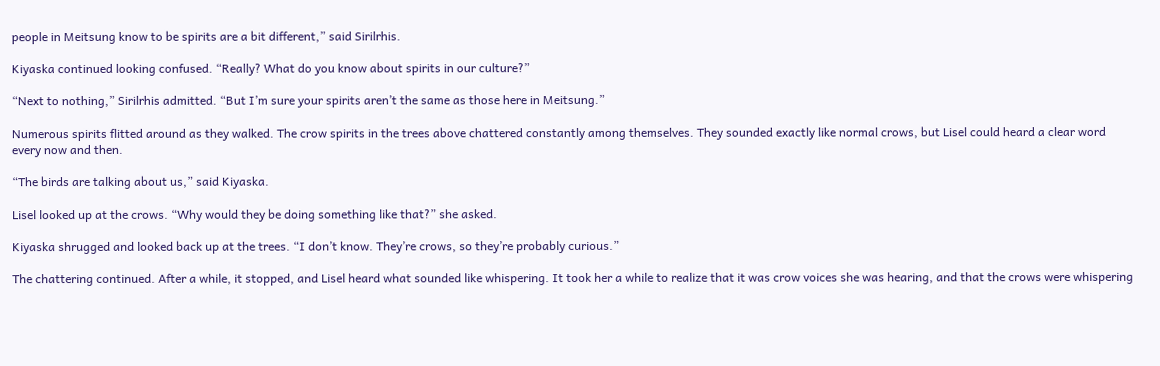people in Meitsung know to be spirits are a bit different,” said Sirilrhis.

Kiyaska continued looking confused. “Really? What do you know about spirits in our culture?”

“Next to nothing,” Sirilrhis admitted. “But I’m sure your spirits aren’t the same as those here in Meitsung.”

Numerous spirits flitted around as they walked. The crow spirits in the trees above chattered constantly among themselves. They sounded exactly like normal crows, but Lisel could heard a clear word every now and then.

“The birds are talking about us,” said Kiyaska.

Lisel looked up at the crows. “Why would they be doing something like that?” she asked.

Kiyaska shrugged and looked back up at the trees. “I don’t know. They’re crows, so they’re probably curious.”

The chattering continued. After a while, it stopped, and Lisel heard what sounded like whispering. It took her a while to realize that it was crow voices she was hearing, and that the crows were whispering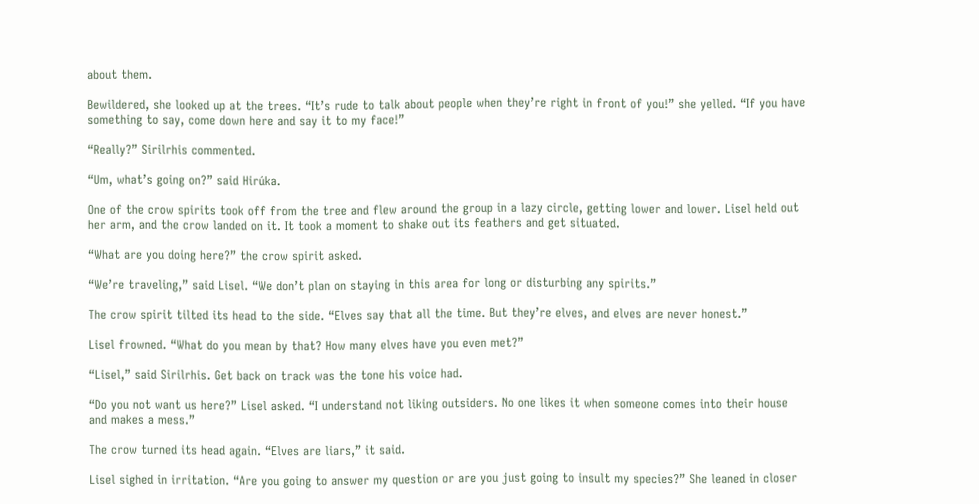about them.

Bewildered, she looked up at the trees. “It’s rude to talk about people when they’re right in front of you!” she yelled. “If you have something to say, come down here and say it to my face!”

“Really?” Sirilrhis commented.

“Um, what’s going on?” said Hirúka.

One of the crow spirits took off from the tree and flew around the group in a lazy circle, getting lower and lower. Lisel held out her arm, and the crow landed on it. It took a moment to shake out its feathers and get situated.

“What are you doing here?” the crow spirit asked.

“We’re traveling,” said Lisel. “We don’t plan on staying in this area for long or disturbing any spirits.”

The crow spirit tilted its head to the side. “Elves say that all the time. But they’re elves, and elves are never honest.”

Lisel frowned. “What do you mean by that? How many elves have you even met?”

“Lisel,” said Sirilrhis. Get back on track was the tone his voice had.

“Do you not want us here?” Lisel asked. “I understand not liking outsiders. No one likes it when someone comes into their house and makes a mess.”

The crow turned its head again. “Elves are liars,” it said.

Lisel sighed in irritation. “Are you going to answer my question or are you just going to insult my species?” She leaned in closer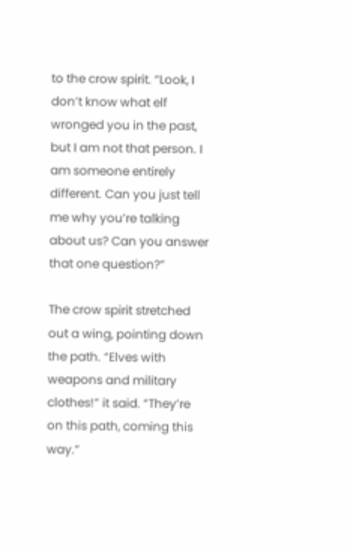to the crow spirit. “Look, I don’t know what elf wronged you in the past, but I am not that person. I am someone entirely different. Can you just tell me why you’re talking about us? Can you answer that one question?”

The crow spirit stretched out a wing, pointing down the path. “Elves with weapons and military clothes!” it said. “They’re on this path, coming this way.”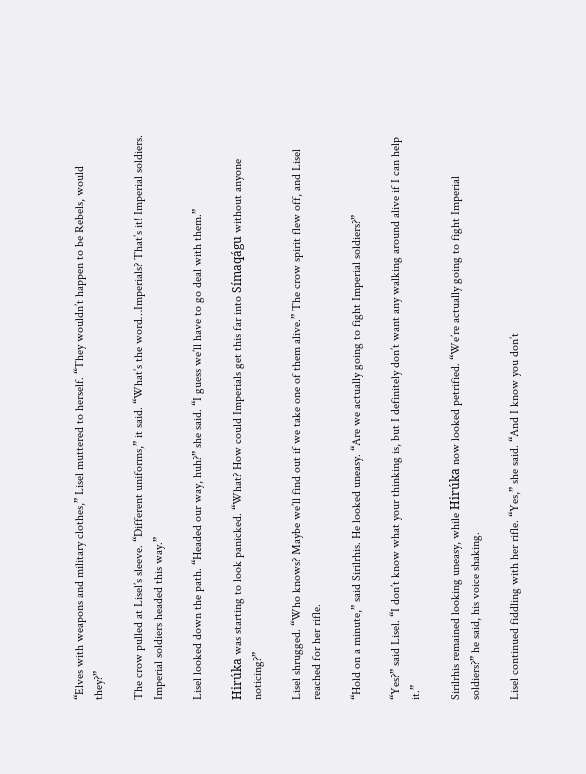“Elves with weapons and military clothes,” Lisel muttered to herself. “They wouldn’t happen to be Rebels, would they?”

The crow pulled at Lisel’s sleeve. “Different uniforms,” it said. “What’s the word…Imperials? That’s it! Imperial soldiers. Imperial soldiers headed this way.”

Lisel looked down the path. “Headed our way, huh?” she said. “I guess we’ll have to go deal with them.”

Hirúka was starting to look panicked. “What? How could Imperials get this far into Símaqágu without anyone noticing?”

Lisel shrugged. “Who knows? Maybe we’ll find out if we take one of them alive.” The crow spirit flew off, and Lisel reached for her rifle.

“Hold on a minute,” said Sirilrhis. He looked uneasy. “Are we actually going to fight Imperial soldiers?”

“Yes?” said Lisel. “I don’t know what your thinking is, but I definitely don’t want any walking around alive if I can help it.”

Sirilrhis remained looking uneasy, while Hirúka now looked petrified. “We’re actually going to fight Imperial soldiers?” he said, his voice shaking.

Lisel continued fiddling with her rifle. “Yes,” she said. “And I know you don’t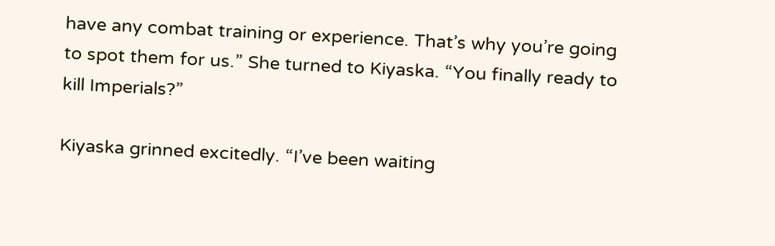have any combat training or experience. That’s why you’re going to spot them for us.” She turned to Kiyaska. “You finally ready to kill Imperials?”

Kiyaska grinned excitedly. “I’ve been waiting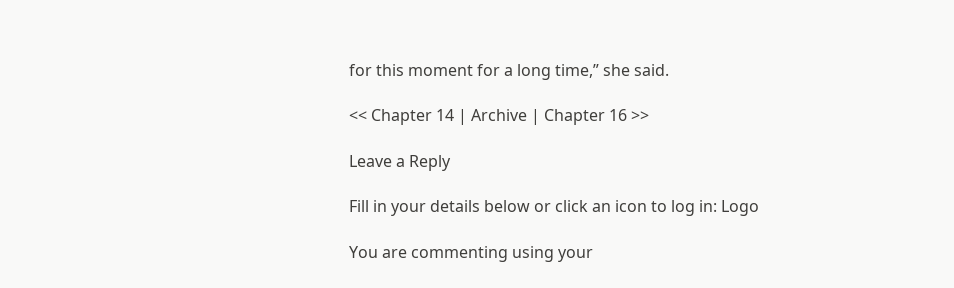for this moment for a long time,” she said.

<< Chapter 14 | Archive | Chapter 16 >>

Leave a Reply

Fill in your details below or click an icon to log in: Logo

You are commenting using your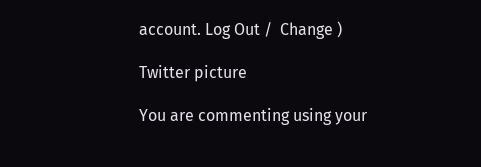account. Log Out /  Change )

Twitter picture

You are commenting using your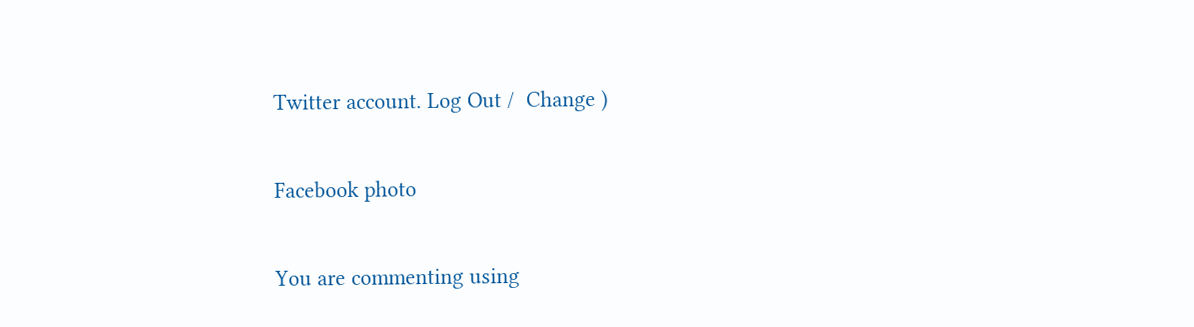Twitter account. Log Out /  Change )

Facebook photo

You are commenting using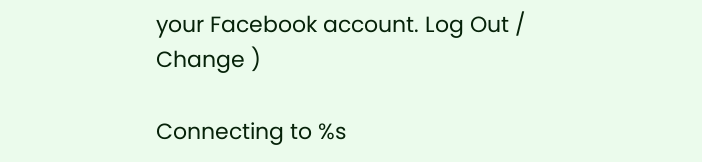your Facebook account. Log Out /  Change )

Connecting to %s